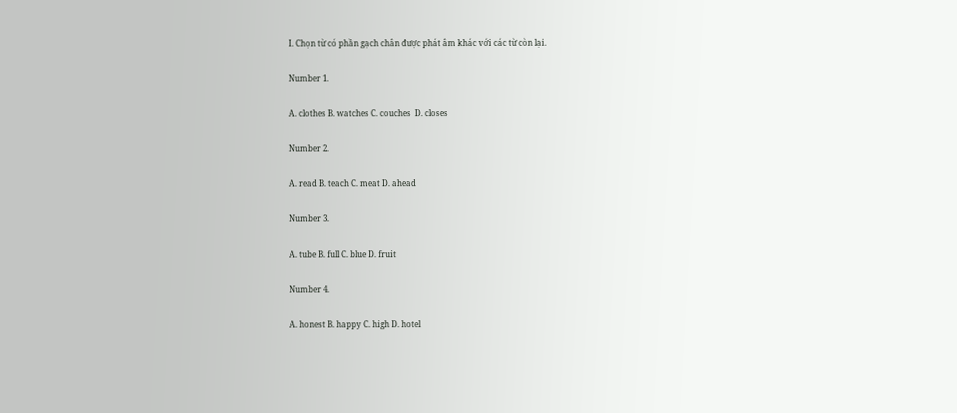I. Chọn từ có phần gạch chân được phát âm khác với các từ còn lại.

Number 1.

A. clothes B. watches C. couches  D. closes

Number 2.

A. read B. teach C. meat D. ahead

Number 3.

A. tube B. full C. blue D. fruit

Number 4.

A. honest B. happy C. high D. hotel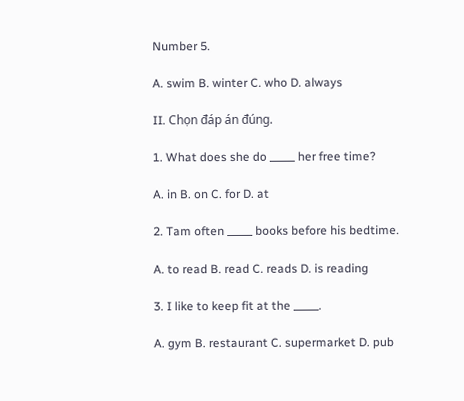Number 5.

A. swim B. winter C. who D. always

II. Chọn đáp án đúng.

1. What does she do _____ her free time?

A. in B. on C. for D. at

2. Tam often _____ books before his bedtime.

A. to read B. read C. reads D. is reading

3. I like to keep fit at the _____.

A. gym B. restaurant C. supermarket D. pub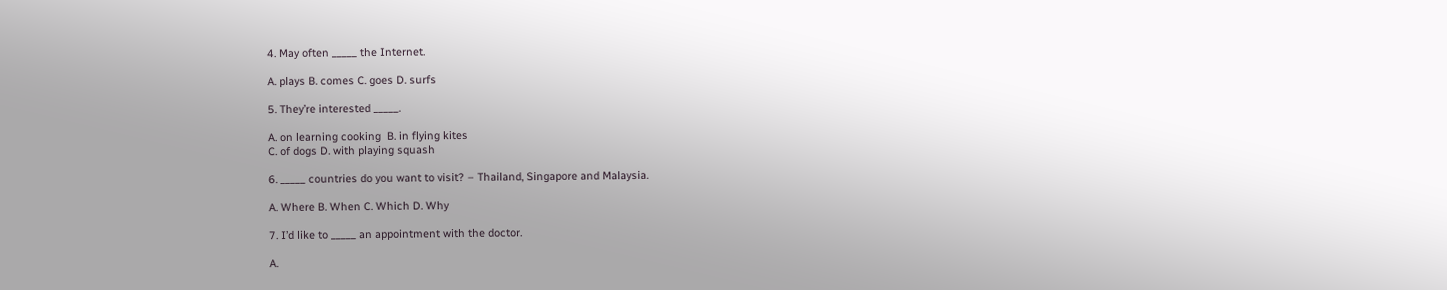4. May often _____ the Internet.

A. plays B. comes C. goes D. surfs

5. They’re interested _____.

A. on learning cooking  B. in flying kites
C. of dogs D. with playing squash

6. _____ countries do you want to visit? – Thailand, Singapore and Malaysia.

A. Where B. When C. Which D. Why

7. I’d like to _____ an appointment with the doctor.

A.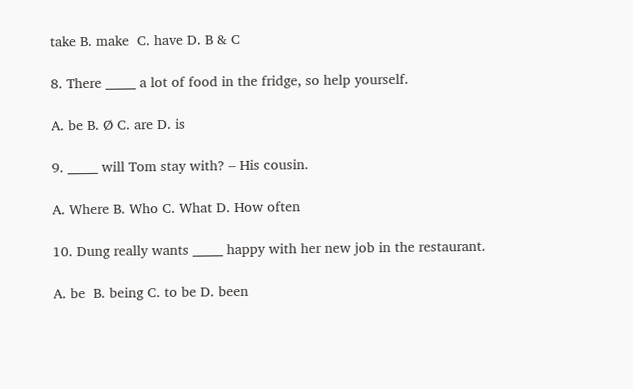take B. make  C. have D. B & C

8. There _____ a lot of food in the fridge, so help yourself.

A. be B. Ø C. are D. is

9. _____ will Tom stay with? – His cousin.

A. Where B. Who C. What D. How often

10. Dung really wants _____ happy with her new job in the restaurant.

A. be  B. being C. to be D. been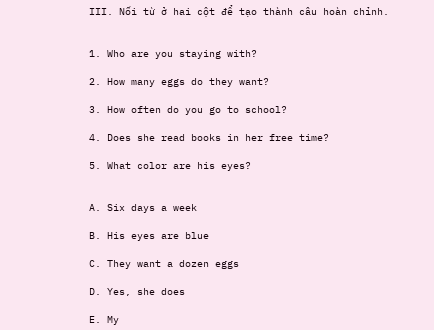III. Nối từ ở hai cột để tạo thành câu hoàn chỉnh.


1. Who are you staying with?

2. How many eggs do they want?

3. How often do you go to school?

4. Does she read books in her free time?

5. What color are his eyes?


A. Six days a week

B. His eyes are blue

C. They want a dozen eggs

D. Yes, she does

E. My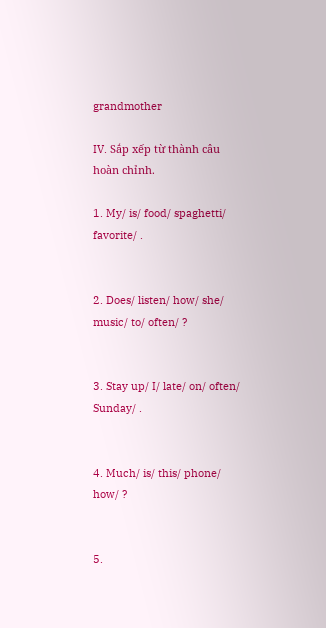grandmother

IV. Sắp xếp từ thành câu hoàn chỉnh.

1. My/ is/ food/ spaghetti/ favorite/ .


2. Does/ listen/ how/ she/ music/ to/ often/ ?


3. Stay up/ I/ late/ on/ often/ Sunday/ .


4. Much/ is/ this/ phone/ how/ ?


5.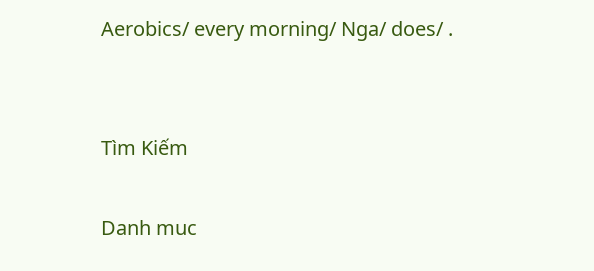Aerobics/ every morning/ Nga/ does/ .


Tìm Kiếm

Danh muc